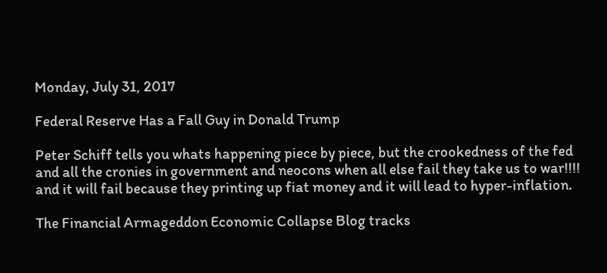Monday, July 31, 2017

Federal Reserve Has a Fall Guy in Donald Trump

Peter Schiff tells you whats happening piece by piece, but the crookedness of the fed and all the cronies in government and neocons when all else fail they take us to war!!!! and it will fail because they printing up fiat money and it will lead to hyper-inflation.

The Financial Armageddon Economic Collapse Blog tracks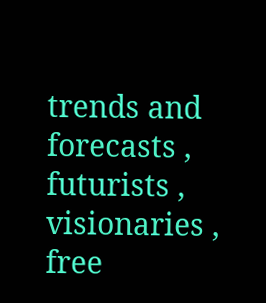trends and forecasts , futurists , visionaries , free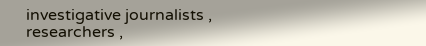investigative journalists , researchers ,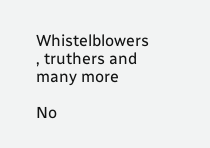Whistelblowers , truthers and many more

No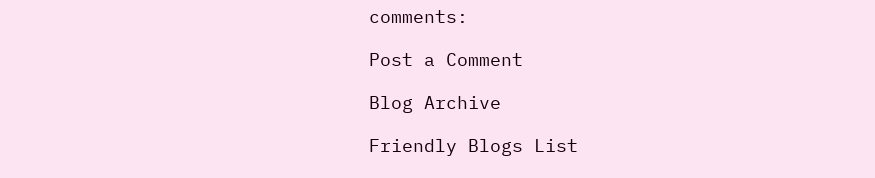comments:

Post a Comment

Blog Archive

Friendly Blogs List